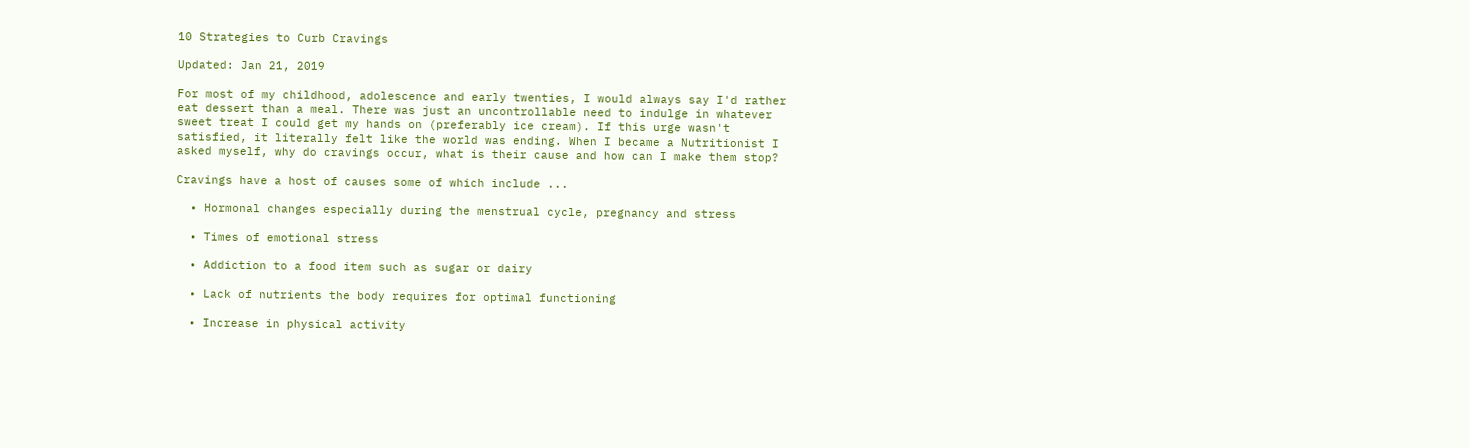10 Strategies to Curb Cravings

Updated: Jan 21, 2019

For most of my childhood, adolescence and early twenties, I would always say I'd rather eat dessert than a meal. There was just an uncontrollable need to indulge in whatever sweet treat I could get my hands on (preferably ice cream). If this urge wasn't satisfied, it literally felt like the world was ending. When I became a Nutritionist I asked myself, why do cravings occur, what is their cause and how can I make them stop?

Cravings have a host of causes some of which include ...

  • Hormonal changes especially during the menstrual cycle, pregnancy and stress

  • Times of emotional stress

  • Addiction to a food item such as sugar or dairy

  • Lack of nutrients the body requires for optimal functioning

  • Increase in physical activity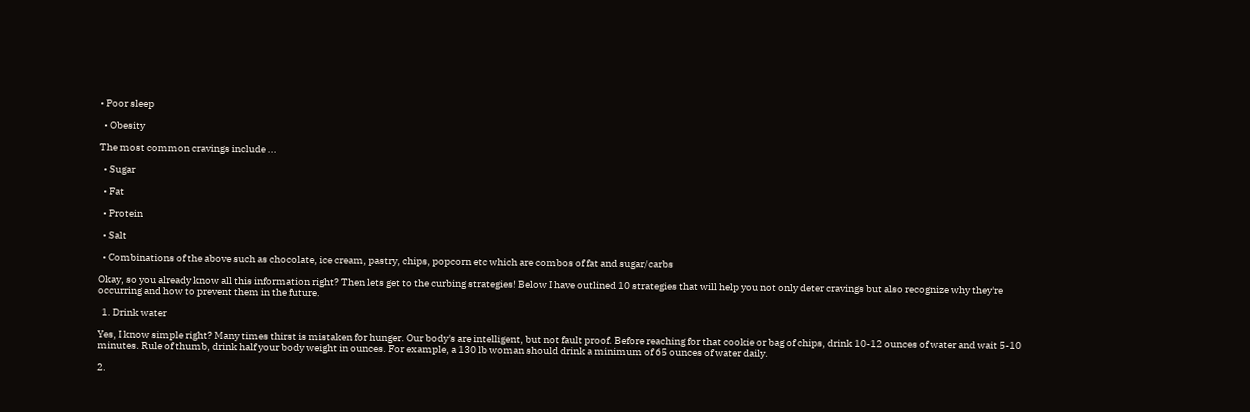• Poor sleep

  • Obesity

The most common cravings include ...

  • Sugar

  • Fat

  • Protein

  • Salt

  • Combinations of the above such as chocolate, ice cream, pastry, chips, popcorn etc which are combos of fat and sugar/carbs

Okay, so you already know all this information right? Then lets get to the curbing strategies! Below I have outlined 10 strategies that will help you not only deter cravings but also recognize why they're occurring and how to prevent them in the future.

  1. Drink water

Yes, I know simple right? Many times thirst is mistaken for hunger. Our body's are intelligent, but not fault proof. Before reaching for that cookie or bag of chips, drink 10-12 ounces of water and wait 5-10 minutes. Rule of thumb, drink half your body weight in ounces. For example, a 130 lb woman should drink a minimum of 65 ounces of water daily.

2.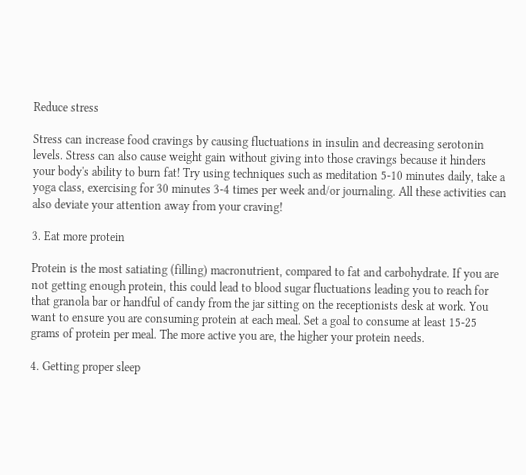Reduce stress

Stress can increase food cravings by causing fluctuations in insulin and decreasing serotonin levels. Stress can also cause weight gain without giving into those cravings because it hinders your body's ability to burn fat! Try using techniques such as meditation 5-10 minutes daily, take a yoga class, exercising for 30 minutes 3-4 times per week and/or journaling. All these activities can also deviate your attention away from your craving!

3. Eat more protein

Protein is the most satiating (filling) macronutrient, compared to fat and carbohydrate. If you are not getting enough protein, this could lead to blood sugar fluctuations leading you to reach for that granola bar or handful of candy from the jar sitting on the receptionists desk at work. You want to ensure you are consuming protein at each meal. Set a goal to consume at least 15-25 grams of protein per meal. The more active you are, the higher your protein needs.

4. Getting proper sleep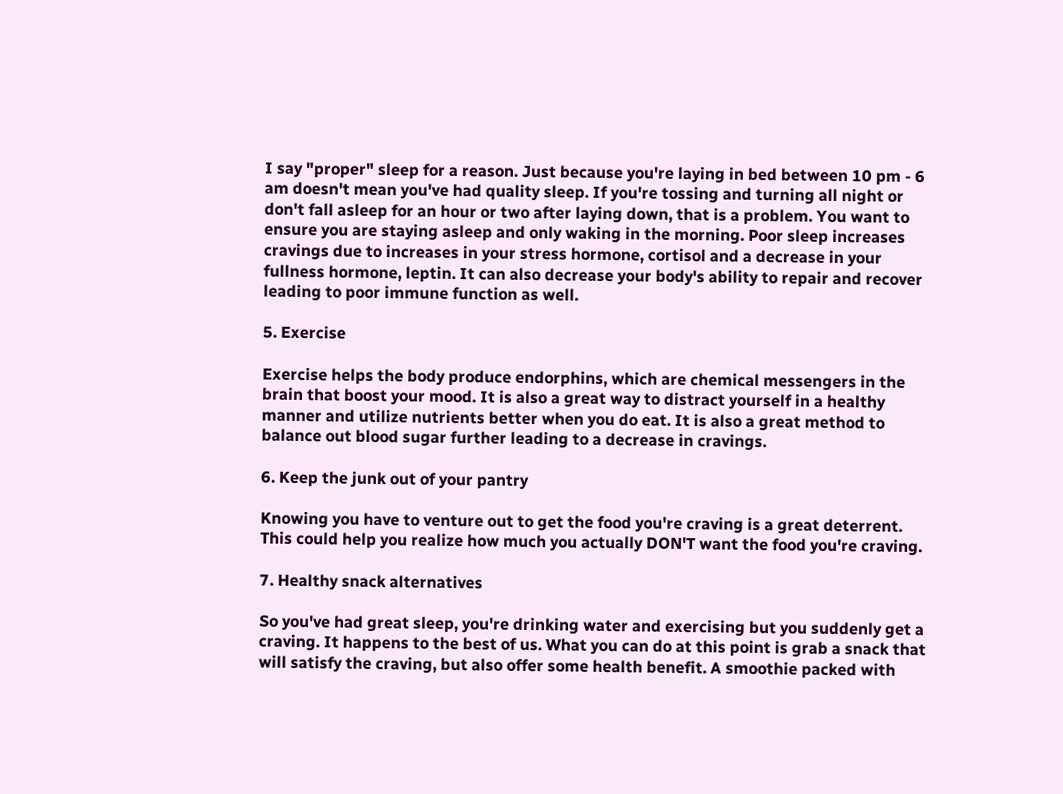I say "proper" sleep for a reason. Just because you're laying in bed between 10 pm - 6 am doesn't mean you've had quality sleep. If you're tossing and turning all night or don't fall asleep for an hour or two after laying down, that is a problem. You want to ensure you are staying asleep and only waking in the morning. Poor sleep increases cravings due to increases in your stress hormone, cortisol and a decrease in your fullness hormone, leptin. It can also decrease your body's ability to repair and recover leading to poor immune function as well.

5. Exercise

Exercise helps the body produce endorphins, which are chemical messengers in the brain that boost your mood. It is also a great way to distract yourself in a healthy manner and utilize nutrients better when you do eat. It is also a great method to balance out blood sugar further leading to a decrease in cravings.

6. Keep the junk out of your pantry

Knowing you have to venture out to get the food you're craving is a great deterrent. This could help you realize how much you actually DON'T want the food you're craving.

7. Healthy snack alternatives

So you've had great sleep, you're drinking water and exercising but you suddenly get a craving. It happens to the best of us. What you can do at this point is grab a snack that will satisfy the craving, but also offer some health benefit. A smoothie packed with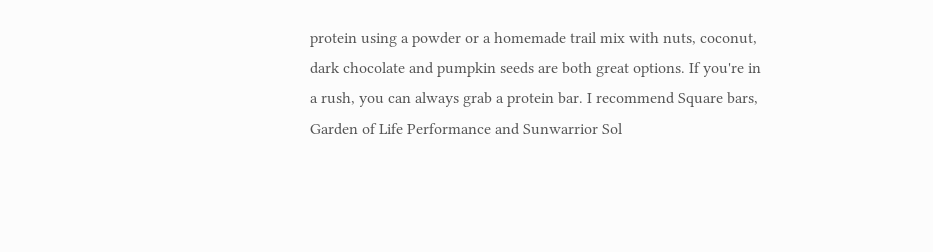protein using a powder or a homemade trail mix with nuts, coconut, dark chocolate and pumpkin seeds are both great options. If you're in a rush, you can always grab a protein bar. I recommend Square bars, Garden of Life Performance and Sunwarrior Sol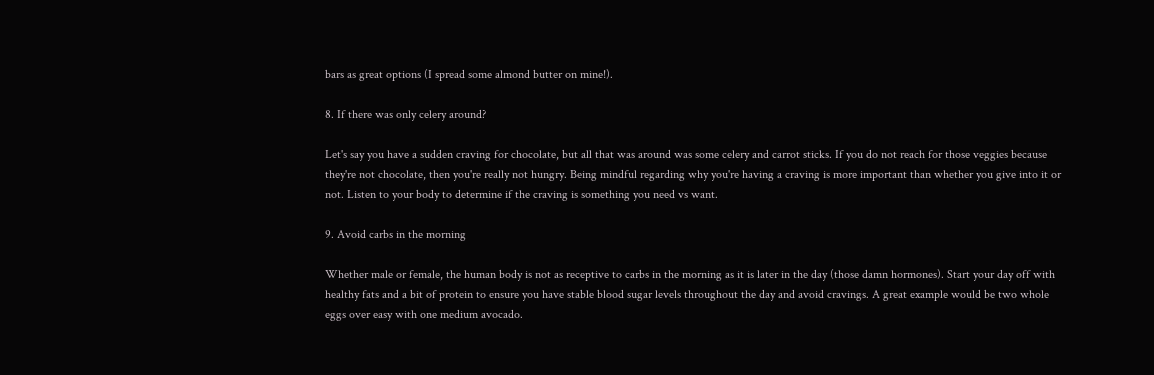bars as great options (I spread some almond butter on mine!).

8. If there was only celery around?

Let's say you have a sudden craving for chocolate, but all that was around was some celery and carrot sticks. If you do not reach for those veggies because they're not chocolate, then you're really not hungry. Being mindful regarding why you're having a craving is more important than whether you give into it or not. Listen to your body to determine if the craving is something you need vs want.

9. Avoid carbs in the morning

Whether male or female, the human body is not as receptive to carbs in the morning as it is later in the day (those damn hormones). Start your day off with healthy fats and a bit of protein to ensure you have stable blood sugar levels throughout the day and avoid cravings. A great example would be two whole eggs over easy with one medium avocado.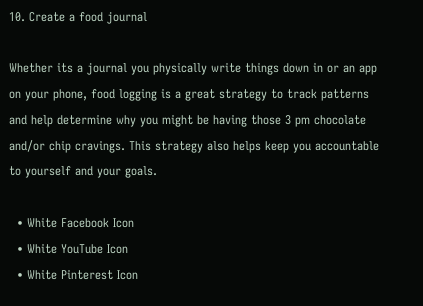10. Create a food journal

Whether its a journal you physically write things down in or an app on your phone, food logging is a great strategy to track patterns and help determine why you might be having those 3 pm chocolate and/or chip cravings. This strategy also helps keep you accountable to yourself and your goals.

  • White Facebook Icon
  • White YouTube Icon
  • White Pinterest Icon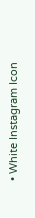• White Instagram Icon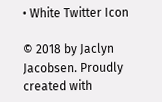• White Twitter Icon

© 2018 by Jaclyn Jacobsen. Proudly created with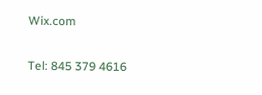Wix.com

Tel: 845 379 4616